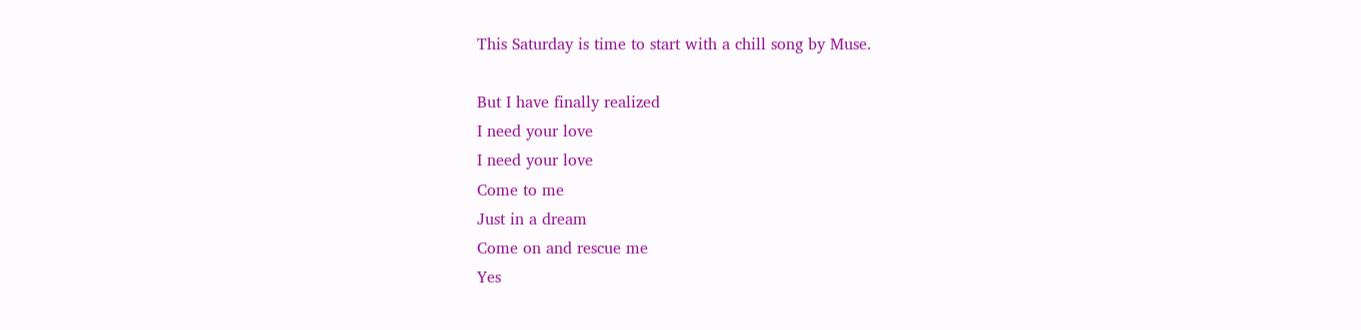This Saturday is time to start with a chill song by Muse.

But I have finally realized
I need your love
I need your love
Come to me
Just in a dream
Come on and rescue me
Yes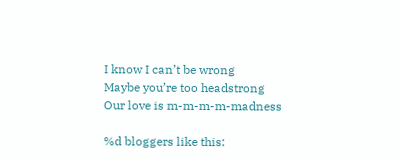I know I can’t be wrong
Maybe you’re too headstrong
Our love is m-m-m-m-madness

%d bloggers like this: